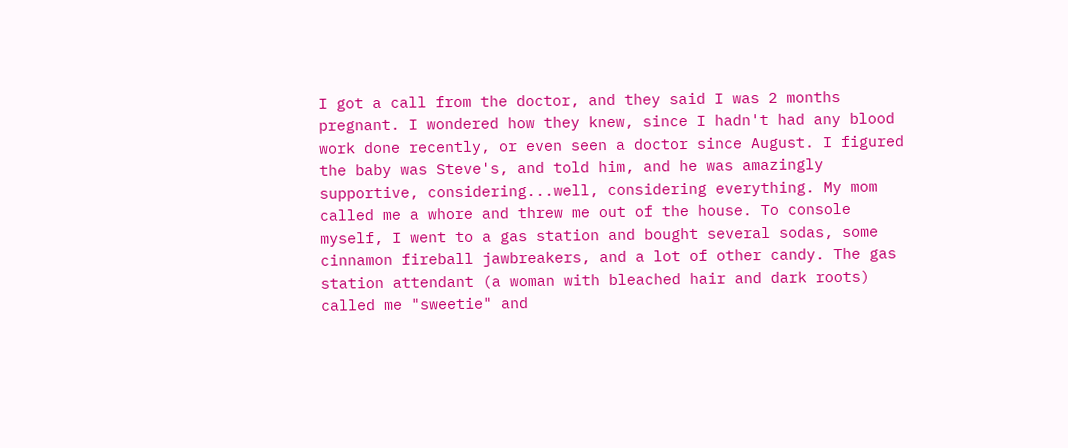I got a call from the doctor, and they said I was 2 months pregnant. I wondered how they knew, since I hadn't had any blood work done recently, or even seen a doctor since August. I figured the baby was Steve's, and told him, and he was amazingly supportive, considering...well, considering everything. My mom called me a whore and threw me out of the house. To console myself, I went to a gas station and bought several sodas, some cinnamon fireball jawbreakers, and a lot of other candy. The gas station attendant (a woman with bleached hair and dark roots) called me "sweetie" and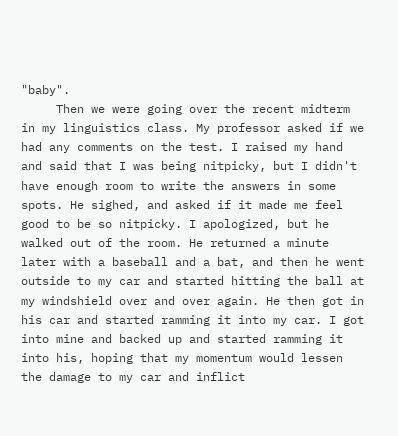"baby".
     Then we were going over the recent midterm in my linguistics class. My professor asked if we had any comments on the test. I raised my hand and said that I was being nitpicky, but I didn't have enough room to write the answers in some spots. He sighed, and asked if it made me feel good to be so nitpicky. I apologized, but he walked out of the room. He returned a minute later with a baseball and a bat, and then he went outside to my car and started hitting the ball at my windshield over and over again. He then got in his car and started ramming it into my car. I got into mine and backed up and started ramming it into his, hoping that my momentum would lessen the damage to my car and inflict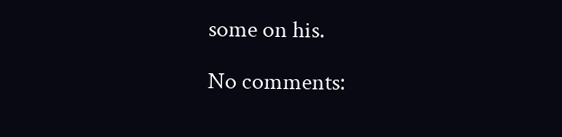some on his.

No comments: